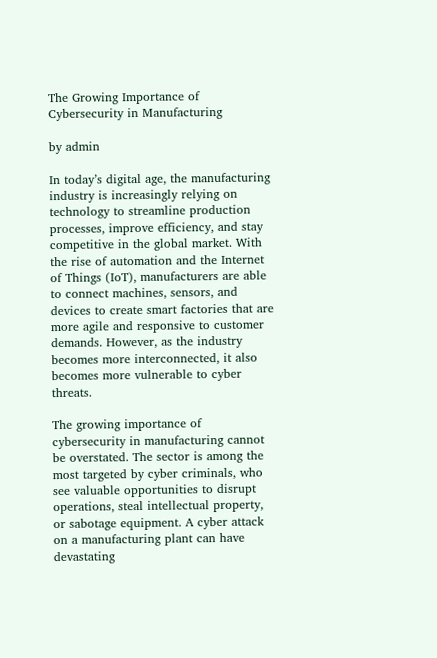The Growing Importance of Cybersecurity in Manufacturing

by admin

In today’s digital age, the manufacturing industry is increasingly relying on technology to streamline production processes, improve efficiency, and stay competitive in the global market. With the rise of automation and the Internet of Things (IoT), manufacturers are able to connect machines, sensors, and devices to create smart factories that are more agile and responsive to customer demands. However, as the industry becomes more interconnected, it also becomes more vulnerable to cyber threats.

The growing importance of cybersecurity in manufacturing cannot be overstated. The sector is among the most targeted by cyber criminals, who see valuable opportunities to disrupt operations, steal intellectual property, or sabotage equipment. A cyber attack on a manufacturing plant can have devastating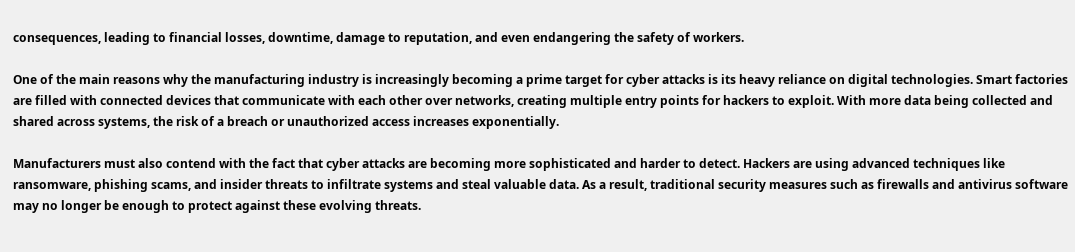consequences, leading to financial losses, downtime, damage to reputation, and even endangering the safety of workers.

One of the main reasons why the manufacturing industry is increasingly becoming a prime target for cyber attacks is its heavy reliance on digital technologies. Smart factories are filled with connected devices that communicate with each other over networks, creating multiple entry points for hackers to exploit. With more data being collected and shared across systems, the risk of a breach or unauthorized access increases exponentially.

Manufacturers must also contend with the fact that cyber attacks are becoming more sophisticated and harder to detect. Hackers are using advanced techniques like ransomware, phishing scams, and insider threats to infiltrate systems and steal valuable data. As a result, traditional security measures such as firewalls and antivirus software may no longer be enough to protect against these evolving threats.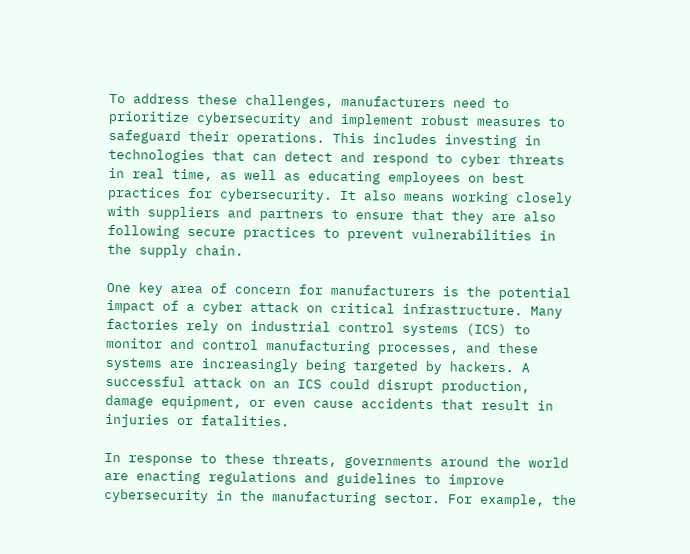To address these challenges, manufacturers need to prioritize cybersecurity and implement robust measures to safeguard their operations. This includes investing in technologies that can detect and respond to cyber threats in real time, as well as educating employees on best practices for cybersecurity. It also means working closely with suppliers and partners to ensure that they are also following secure practices to prevent vulnerabilities in the supply chain.

One key area of concern for manufacturers is the potential impact of a cyber attack on critical infrastructure. Many factories rely on industrial control systems (ICS) to monitor and control manufacturing processes, and these systems are increasingly being targeted by hackers. A successful attack on an ICS could disrupt production, damage equipment, or even cause accidents that result in injuries or fatalities.

In response to these threats, governments around the world are enacting regulations and guidelines to improve cybersecurity in the manufacturing sector. For example, the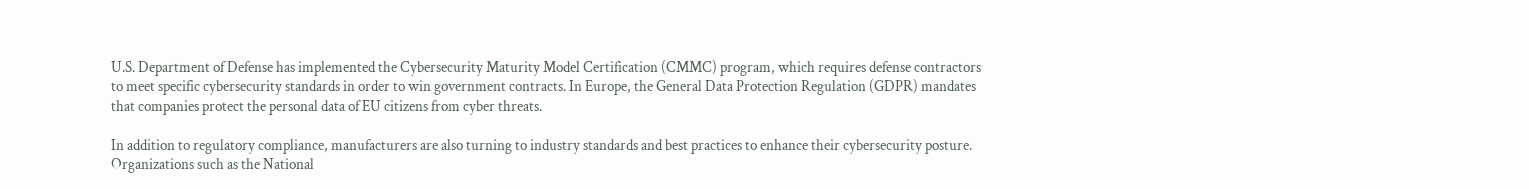U.S. Department of Defense has implemented the Cybersecurity Maturity Model Certification (CMMC) program, which requires defense contractors to meet specific cybersecurity standards in order to win government contracts. In Europe, the General Data Protection Regulation (GDPR) mandates that companies protect the personal data of EU citizens from cyber threats.

In addition to regulatory compliance, manufacturers are also turning to industry standards and best practices to enhance their cybersecurity posture. Organizations such as the National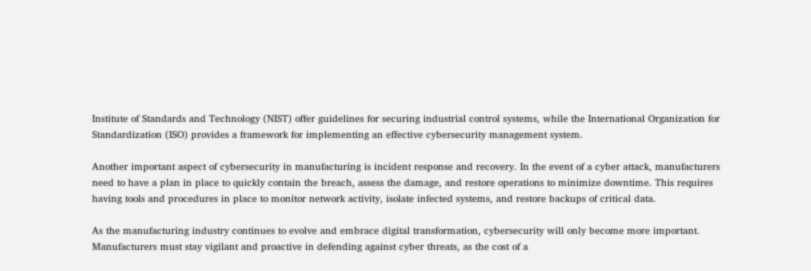Institute of Standards and Technology (NIST) offer guidelines for securing industrial control systems, while the International Organization for Standardization (ISO) provides a framework for implementing an effective cybersecurity management system.

Another important aspect of cybersecurity in manufacturing is incident response and recovery. In the event of a cyber attack, manufacturers need to have a plan in place to quickly contain the breach, assess the damage, and restore operations to minimize downtime. This requires having tools and procedures in place to monitor network activity, isolate infected systems, and restore backups of critical data.

As the manufacturing industry continues to evolve and embrace digital transformation, cybersecurity will only become more important. Manufacturers must stay vigilant and proactive in defending against cyber threats, as the cost of a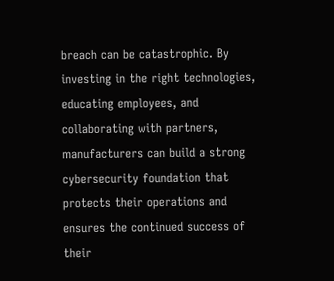breach can be catastrophic. By investing in the right technologies, educating employees, and collaborating with partners, manufacturers can build a strong cybersecurity foundation that protects their operations and ensures the continued success of their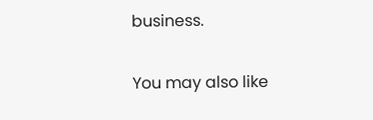business.

You may also like